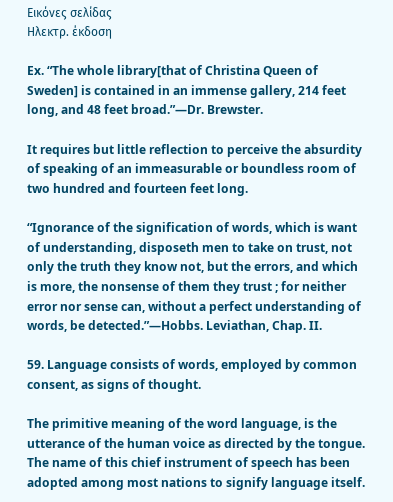Εικόνες σελίδας
Ηλεκτρ. έκδοση

Ex. “The whole library[that of Christina Queen of Sweden] is contained in an immense gallery, 214 feet long, and 48 feet broad.”—Dr. Brewster.

It requires but little reflection to perceive the absurdity of speaking of an immeasurable or boundless room of two hundred and fourteen feet long.

“Ignorance of the signification of words, which is want of understanding, disposeth men to take on trust, not only the truth they know not, but the errors, and which is more, the nonsense of them they trust ; for neither error nor sense can, without a perfect understanding of words, be detected.”—Hobbs. Leviathan, Chap. II.

59. Language consists of words, employed by common consent, as signs of thought.

The primitive meaning of the word language, is the utterance of the human voice as directed by the tongue. The name of this chief instrument of speech has been adopted among most nations to signify language itself.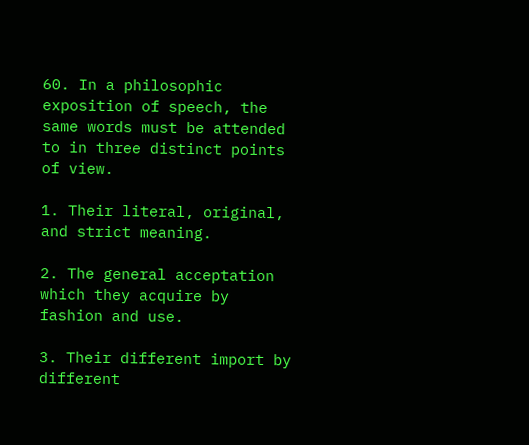60. In a philosophic exposition of speech, the same words must be attended to in three distinct points of view.

1. Their literal, original, and strict meaning.

2. The general acceptation which they acquire by fashion and use.

3. Their different import by different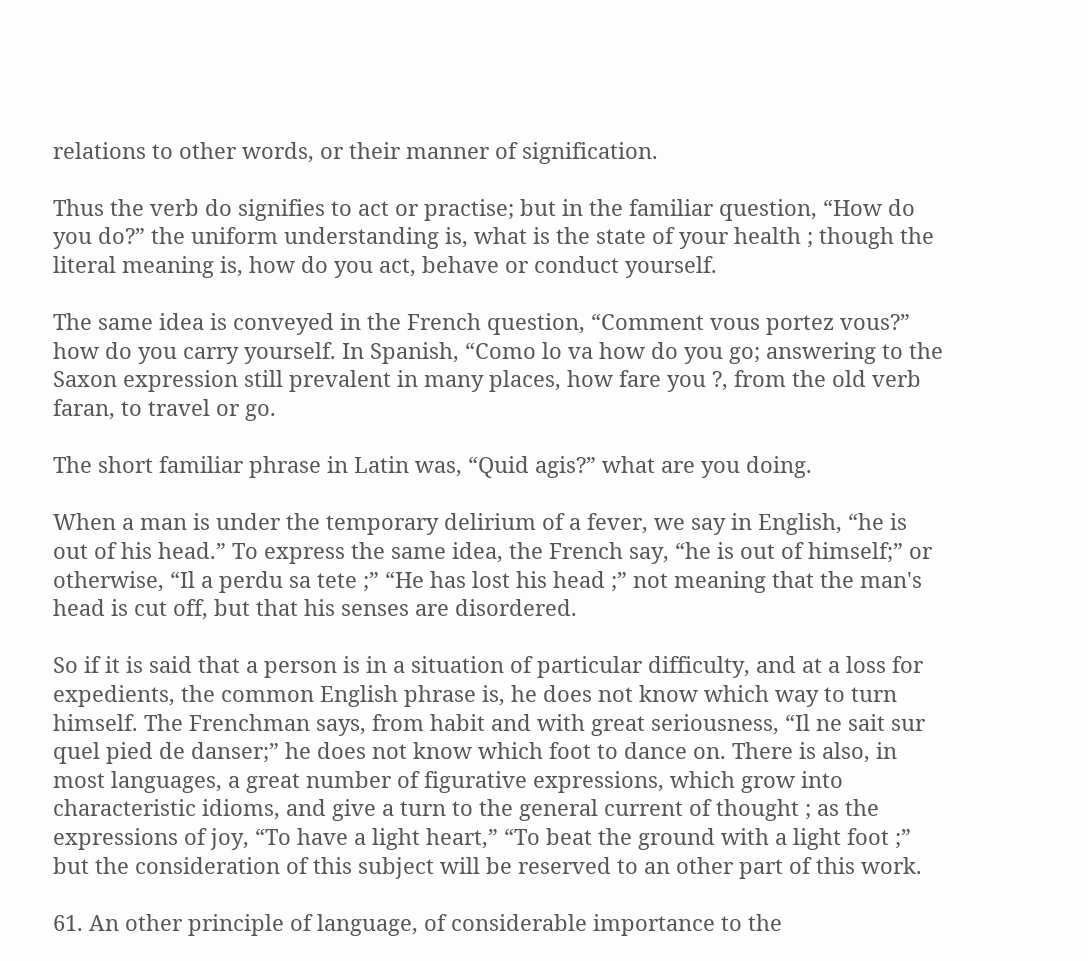relations to other words, or their manner of signification.

Thus the verb do signifies to act or practise; but in the familiar question, “How do you do?” the uniform understanding is, what is the state of your health ; though the literal meaning is, how do you act, behave or conduct yourself.

The same idea is conveyed in the French question, “Comment vous portez vous?” how do you carry yourself. In Spanish, “Como lo va how do you go; answering to the Saxon expression still prevalent in many places, how fare you ?, from the old verb faran, to travel or go.

The short familiar phrase in Latin was, “Quid agis?” what are you doing.

When a man is under the temporary delirium of a fever, we say in English, “he is out of his head.” To express the same idea, the French say, “he is out of himself;” or otherwise, “Il a perdu sa tete ;” “He has lost his head ;” not meaning that the man's head is cut off, but that his senses are disordered.

So if it is said that a person is in a situation of particular difficulty, and at a loss for expedients, the common English phrase is, he does not know which way to turn himself. The Frenchman says, from habit and with great seriousness, “Il ne sait sur quel pied de danser;” he does not know which foot to dance on. There is also, in most languages, a great number of figurative expressions, which grow into characteristic idioms, and give a turn to the general current of thought ; as the expressions of joy, “To have a light heart,” “To beat the ground with a light foot ;” but the consideration of this subject will be reserved to an other part of this work.

61. An other principle of language, of considerable importance to the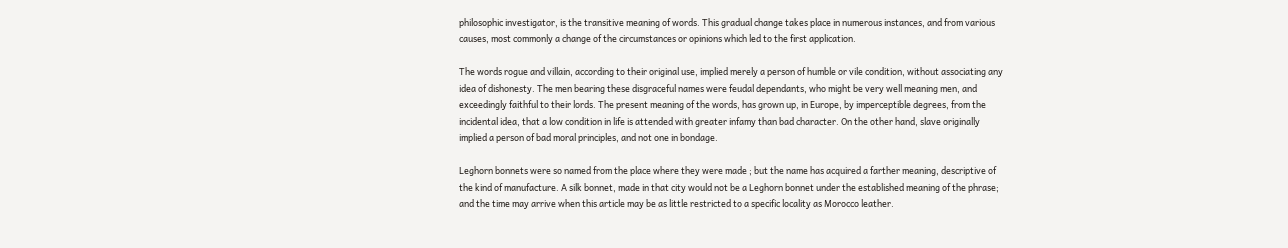philosophic investigator, is the transitive meaning of words. This gradual change takes place in numerous instances, and from various causes, most commonly a change of the circumstances or opinions which led to the first application.

The words rogue and villain, according to their original use, implied merely a person of humble or vile condition, without associating any idea of dishonesty. The men bearing these disgraceful names were feudal dependants, who might be very well meaning men, and exceedingly faithful to their lords. The present meaning of the words, has grown up, in Europe, by imperceptible degrees, from the incidental idea, that a low condition in life is attended with greater infamy than bad character. On the other hand, slave originally implied a person of bad moral principles, and not one in bondage.

Leghorn bonnets were so named from the place where they were made ; but the name has acquired a farther meaning, descriptive of the kind of manufacture. A silk bonnet, made in that city would not be a Leghorn bonnet under the established meaning of the phrase; and the time may arrive when this article may be as little restricted to a specific locality as Morocco leather.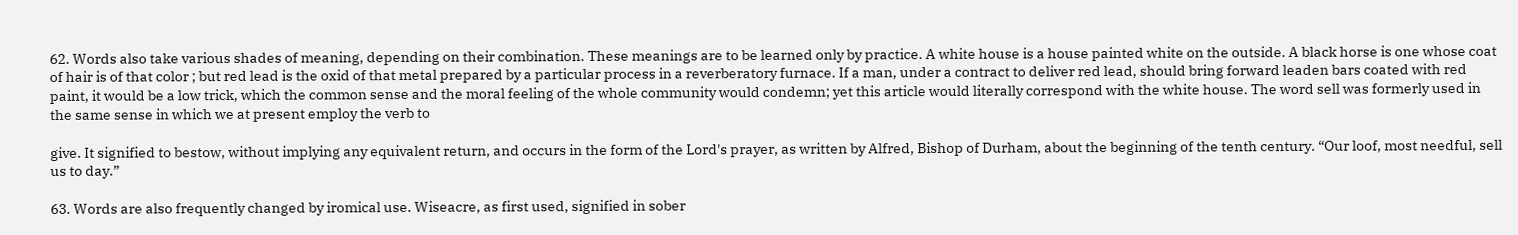62. Words also take various shades of meaning, depending on their combination. These meanings are to be learned only by practice. A white house is a house painted white on the outside. A black horse is one whose coat of hair is of that color ; but red lead is the oxid of that metal prepared by a particular process in a reverberatory furnace. If a man, under a contract to deliver red lead, should bring forward leaden bars coated with red paint, it would be a low trick, which the common sense and the moral feeling of the whole community would condemn; yet this article would literally correspond with the white house. The word sell was formerly used in the same sense in which we at present employ the verb to

give. It signified to bestow, without implying any equivalent return, and occurs in the form of the Lord's prayer, as written by Alfred, Bishop of Durham, about the beginning of the tenth century. “Our loof, most needful, sell us to day.”

63. Words are also frequently changed by iromical use. Wiseacre, as first used, signified in sober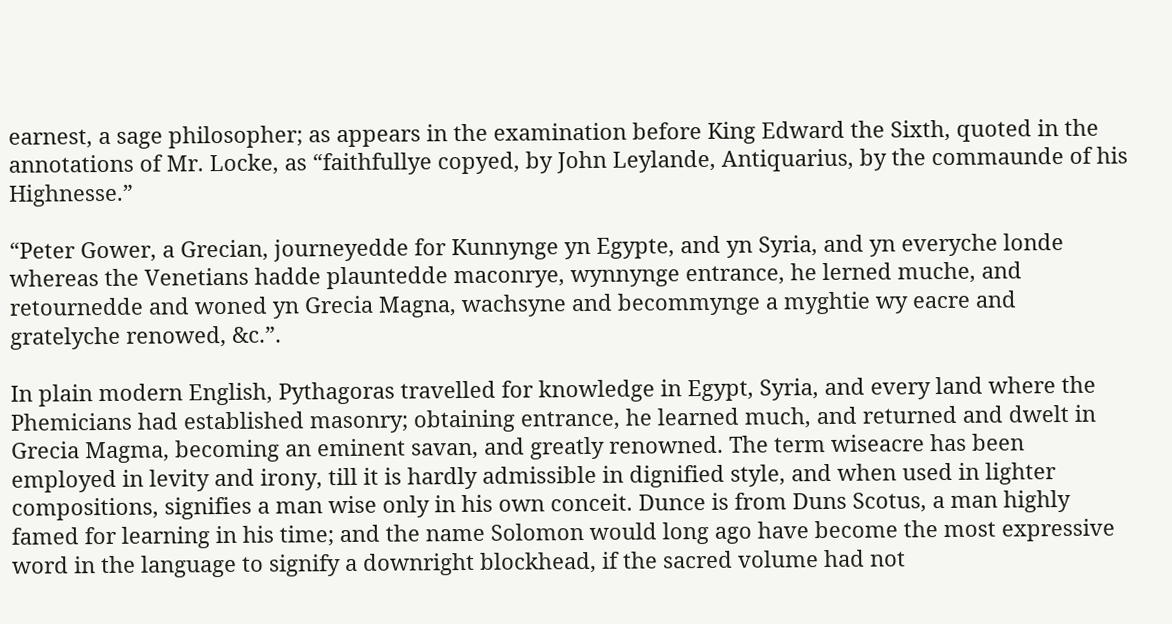earnest, a sage philosopher; as appears in the examination before King Edward the Sixth, quoted in the annotations of Mr. Locke, as “faithfullye copyed, by John Leylande, Antiquarius, by the commaunde of his Highnesse.”

“Peter Gower, a Grecian, journeyedde for Kunnynge yn Egypte, and yn Syria, and yn everyche londe whereas the Venetians hadde plauntedde maconrye, wynnynge entrance, he lerned muche, and retournedde and woned yn Grecia Magna, wachsyne and becommynge a myghtie wy eacre and gratelyche renowed, &c.”.

In plain modern English, Pythagoras travelled for knowledge in Egypt, Syria, and every land where the Phemicians had established masonry; obtaining entrance, he learned much, and returned and dwelt in Grecia Magma, becoming an eminent savan, and greatly renowned. The term wiseacre has been employed in levity and irony, till it is hardly admissible in dignified style, and when used in lighter compositions, signifies a man wise only in his own conceit. Dunce is from Duns Scotus, a man highly famed for learning in his time; and the name Solomon would long ago have become the most expressive word in the language to signify a downright blockhead, if the sacred volume had not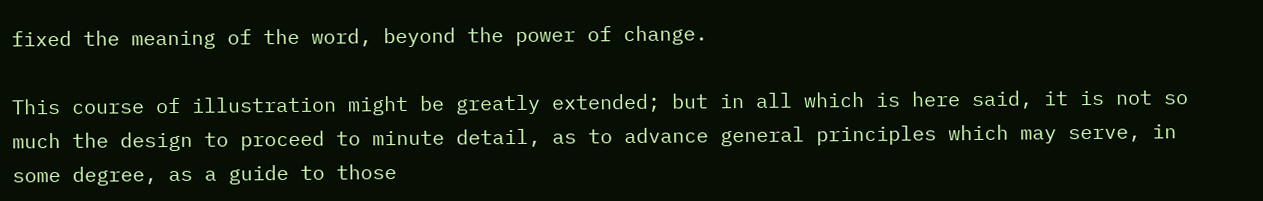fixed the meaning of the word, beyond the power of change.

This course of illustration might be greatly extended; but in all which is here said, it is not so much the design to proceed to minute detail, as to advance general principles which may serve, in some degree, as a guide to those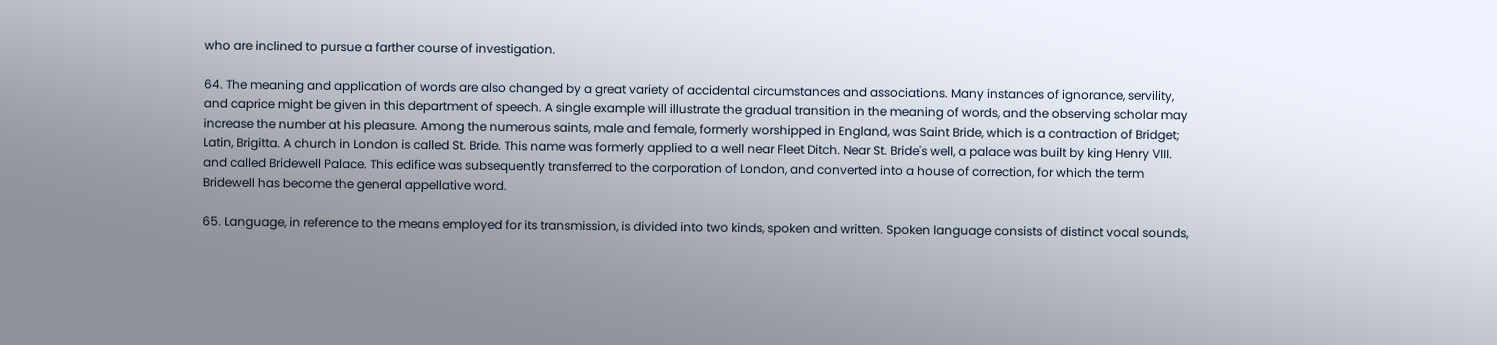who are inclined to pursue a farther course of investigation.

64. The meaning and application of words are also changed by a great variety of accidental circumstances and associations. Many instances of ignorance, servility, and caprice might be given in this department of speech. A single example will illustrate the gradual transition in the meaning of words, and the observing scholar may increase the number at his pleasure. Among the numerous saints, male and female, formerly worshipped in England, was Saint Bride, which is a contraction of Bridget; Latin, Brigitta. A church in London is called St. Bride. This name was formerly applied to a well near Fleet Ditch. Near St. Bride's well, a palace was built by king Henry VIII. and called Bridewell Palace. This edifice was subsequently transferred to the corporation of London, and converted into a house of correction, for which the term Bridewell has become the general appellative word.

65. Language, in reference to the means employed for its transmission, is divided into two kinds, spoken and written. Spoken language consists of distinct vocal sounds,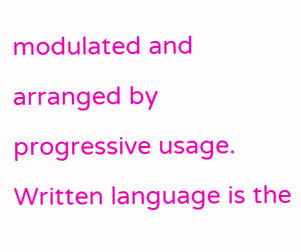modulated and arranged by progressive usage. Written language is the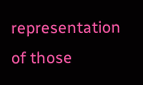representation of those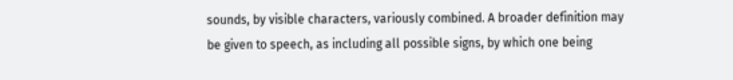sounds, by visible characters, variously combined. A broader definition may be given to speech, as including all possible signs, by which one being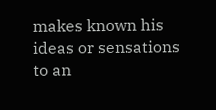makes known his ideas or sensations to an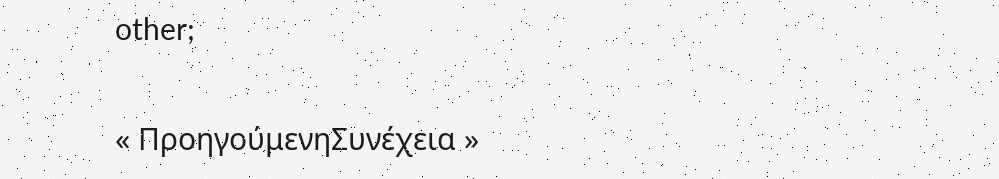other;

« ΠροηγούμενηΣυνέχεια »